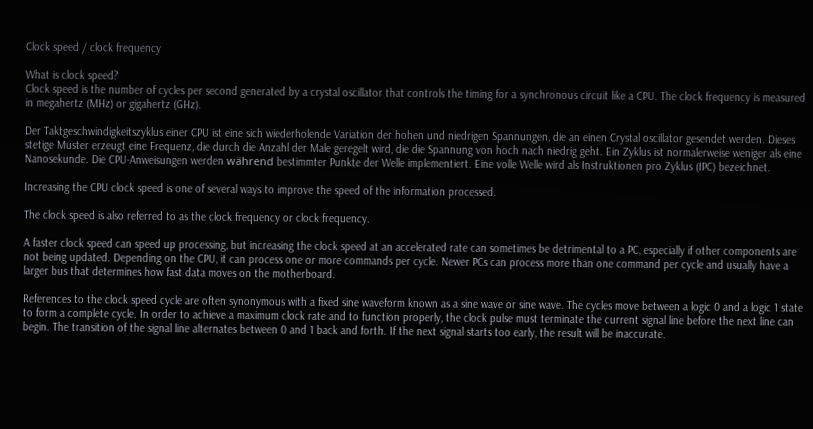Clock speed / clock frequency

What is clock speed?
Clock speed is the number of cycles per second generated by a crystal oscillator that controls the timing for a synchronous circuit like a CPU. The clock frequency is measured in megahertz (MHz) or gigahertz (GHz).

Der Taktgeschwindigkeitszyklus einer CPU ist eine sich wiederholende Variation der hohen und niedrigen Spannungen, die an einen Crystal oscillator gesendet werden. Dieses stetige Muster erzeugt eine Frequenz, die durch die Anzahl der Male geregelt wird, die die Spannung von hoch nach niedrig geht. Ein Zyklus ist normalerweise weniger als eine Nanosekunde. Die CPU-Anweisungen werden während bestimmter Punkte der Welle implementiert. Eine volle Welle wird als Instruktionen pro Zyklus (IPC) bezeichnet.

Increasing the CPU clock speed is one of several ways to improve the speed of the information processed.

The clock speed is also referred to as the clock frequency or clock frequency.

A faster clock speed can speed up processing, but increasing the clock speed at an accelerated rate can sometimes be detrimental to a PC, especially if other components are not being updated. Depending on the CPU, it can process one or more commands per cycle. Newer PCs can process more than one command per cycle and usually have a larger bus that determines how fast data moves on the motherboard.

References to the clock speed cycle are often synonymous with a fixed sine waveform known as a sine wave or sine wave. The cycles move between a logic 0 and a logic 1 state to form a complete cycle. In order to achieve a maximum clock rate and to function properly, the clock pulse must terminate the current signal line before the next line can begin. The transition of the signal line alternates between 0 and 1 back and forth. If the next signal starts too early, the result will be inaccurate.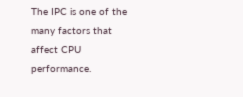The IPC is one of the many factors that affect CPU performance.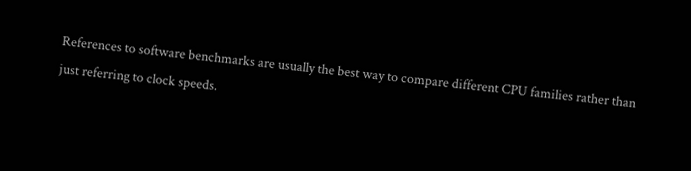References to software benchmarks are usually the best way to compare different CPU families rather than just referring to clock speeds.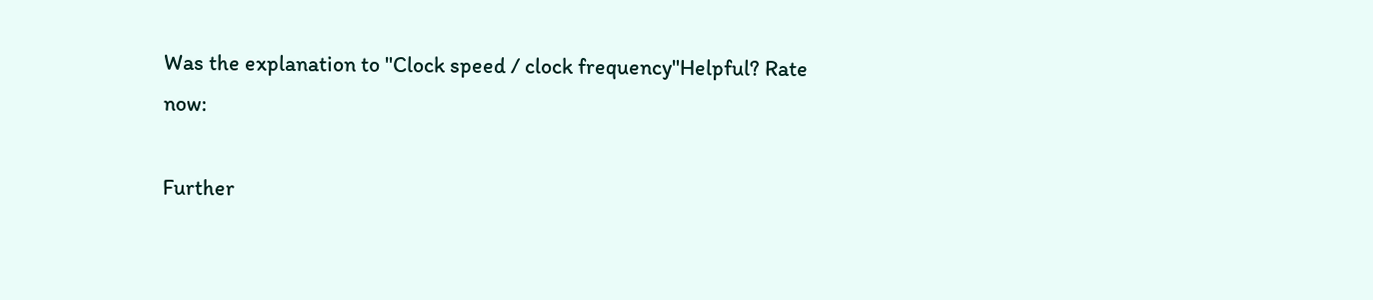Was the explanation to "Clock speed / clock frequency"Helpful? Rate now:

Further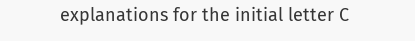explanations for the initial letter C